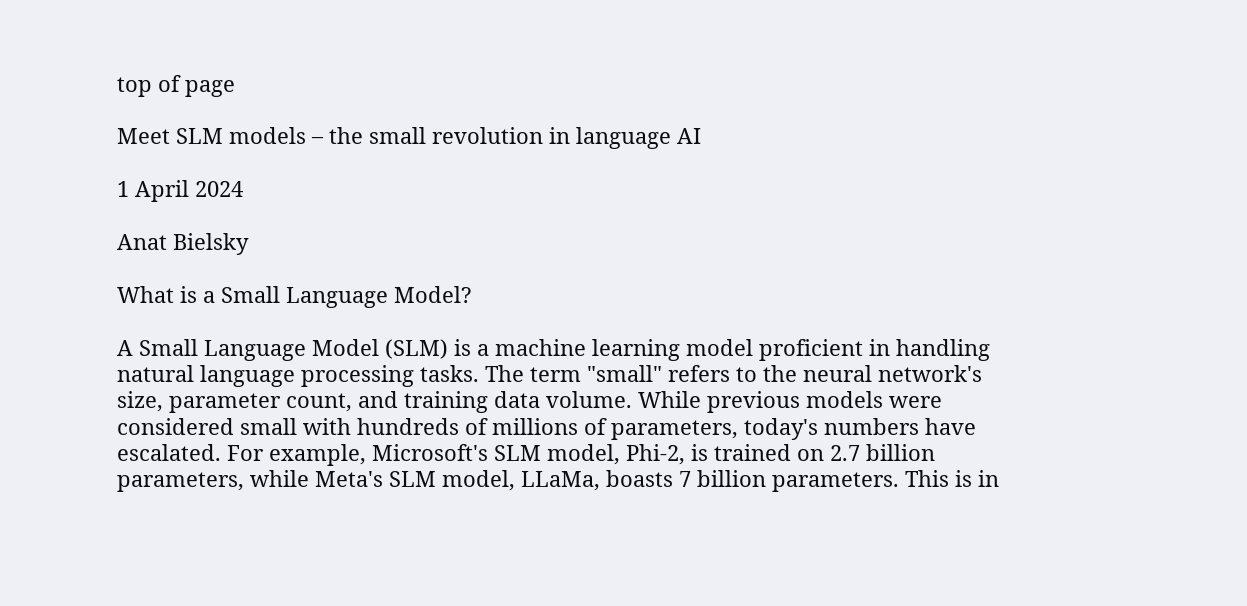top of page

Meet SLM models – the small revolution in language AI

1 April 2024

Anat Bielsky

What is a Small Language Model?

A Small Language Model (SLM) is a machine learning model proficient in handling natural language processing tasks. The term "small" refers to the neural network's size, parameter count, and training data volume. While previous models were considered small with hundreds of millions of parameters, today's numbers have escalated. For example, Microsoft's SLM model, Phi-2, is trained on 2.7 billion parameters, while Meta's SLM model, LLaMa, boasts 7 billion parameters. This is in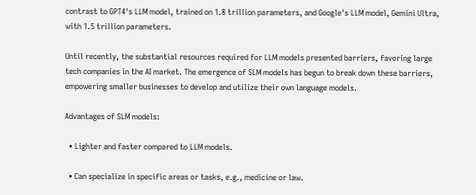contrast to GPT4's LLM model, trained on 1.8 trillion parameters, and Google's LLM model, Gemini Ultra, with 1.5 trillion parameters.

Until recently, the substantial resources required for LLM models presented barriers, favoring large tech companies in the AI market. The emergence of SLM models has begun to break down these barriers, empowering smaller businesses to develop and utilize their own language models.

Advantages of SLM models:

  • Lighter and faster compared to LLM models.

  • Can specialize in specific areas or tasks, e.g., medicine or law.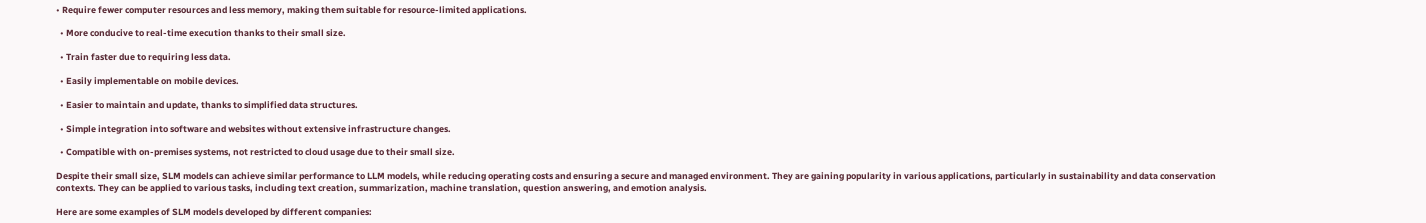• Require fewer computer resources and less memory, making them suitable for resource-limited applications.

  • More conducive to real-time execution thanks to their small size.

  • Train faster due to requiring less data.

  • Easily implementable on mobile devices.

  • Easier to maintain and update, thanks to simplified data structures.

  • Simple integration into software and websites without extensive infrastructure changes.

  • Compatible with on-premises systems, not restricted to cloud usage due to their small size.

Despite their small size, SLM models can achieve similar performance to LLM models, while reducing operating costs and ensuring a secure and managed environment. They are gaining popularity in various applications, particularly in sustainability and data conservation contexts. They can be applied to various tasks, including text creation, summarization, machine translation, question answering, and emotion analysis.

Here are some examples of SLM models developed by different companies: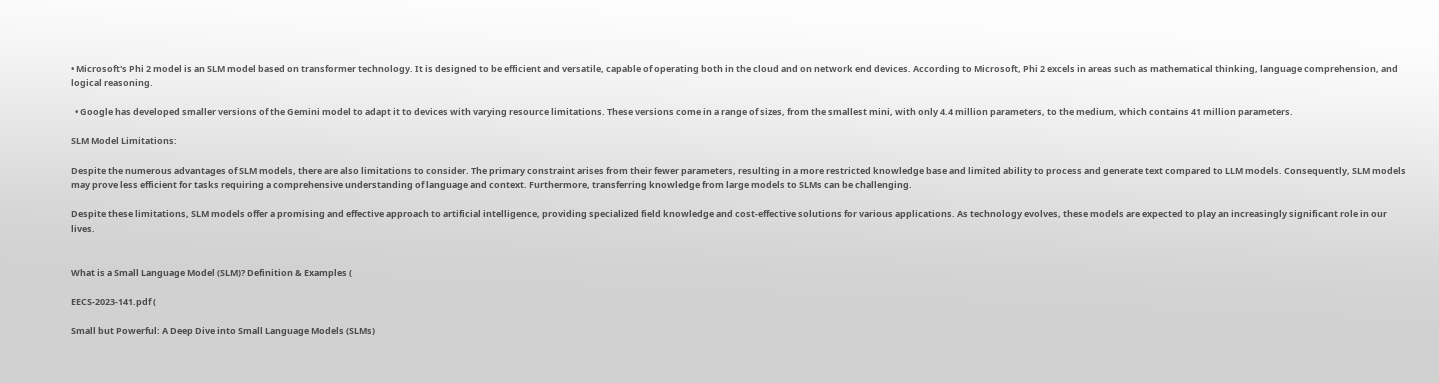• Microsoft's Phi 2 model is an SLM model based on transformer technology. It is designed to be efficient and versatile, capable of operating both in the cloud and on network end devices. According to Microsoft, Phi 2 excels in areas such as mathematical thinking, language comprehension, and logical reasoning.

  • Google has developed smaller versions of the Gemini model to adapt it to devices with varying resource limitations. These versions come in a range of sizes, from the smallest mini, with only 4.4 million parameters, to the medium, which contains 41 million parameters.

SLM Model Limitations:

Despite the numerous advantages of SLM models, there are also limitations to consider. The primary constraint arises from their fewer parameters, resulting in a more restricted knowledge base and limited ability to process and generate text compared to LLM models. Consequently, SLM models may prove less efficient for tasks requiring a comprehensive understanding of language and context. Furthermore, transferring knowledge from large models to SLMs can be challenging.

Despite these limitations, SLM models offer a promising and effective approach to artificial intelligence, providing specialized field knowledge and cost-effective solutions for various applications. As technology evolves, these models are expected to play an increasingly significant role in our lives.


What is a Small Language Model (SLM)? Definition & Examples (

EECS-2023-141.pdf (

Small but Powerful: A Deep Dive into Small Language Models (SLMs)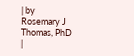| by Rosemary J Thomas, PhD |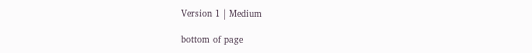Version 1 | Medium

bottom of page